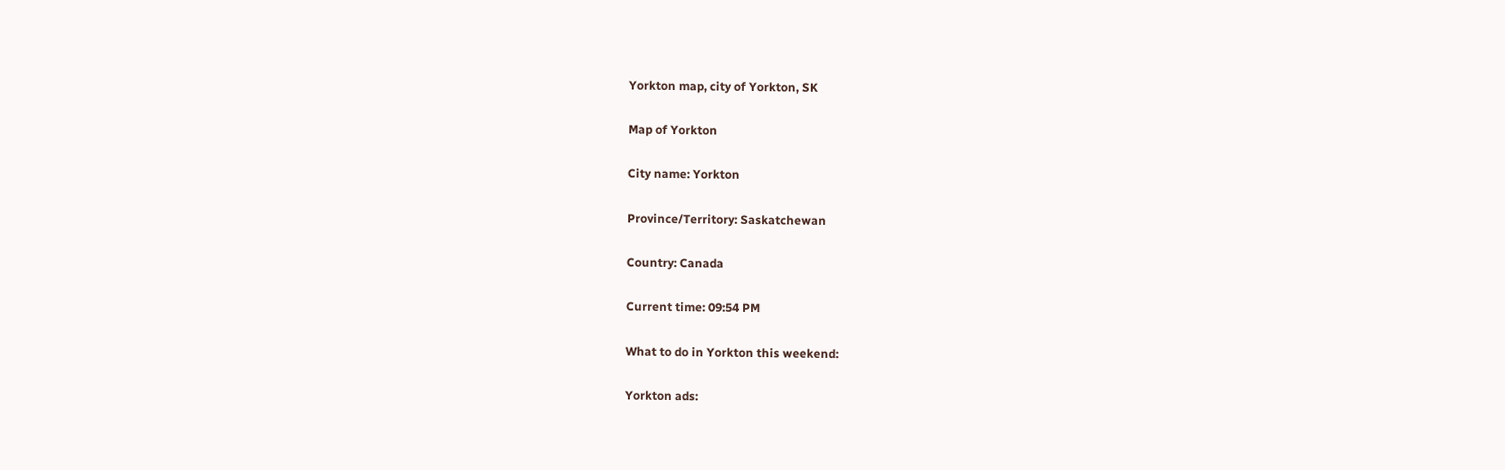Yorkton map, city of Yorkton, SK

Map of Yorkton

City name: Yorkton

Province/Territory: Saskatchewan

Country: Canada

Current time: 09:54 PM

What to do in Yorkton this weekend:

Yorkton ads: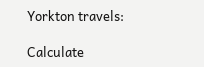Yorkton travels:

Calculate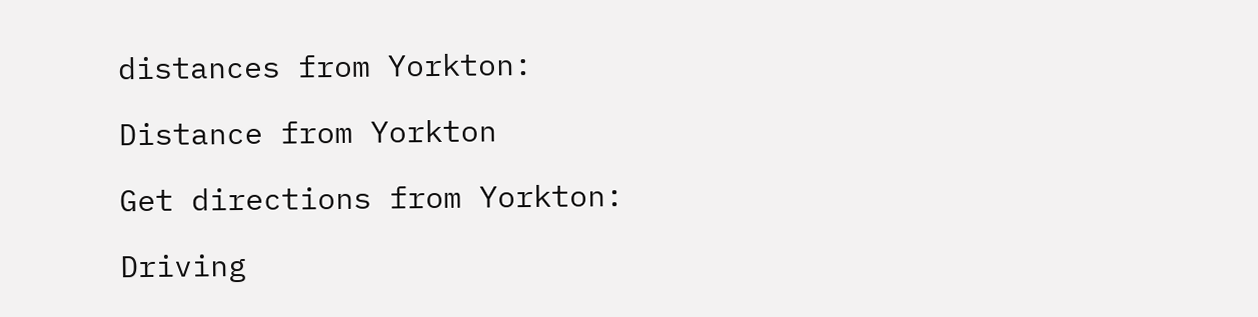distances from Yorkton:

Distance from Yorkton

Get directions from Yorkton:

Driving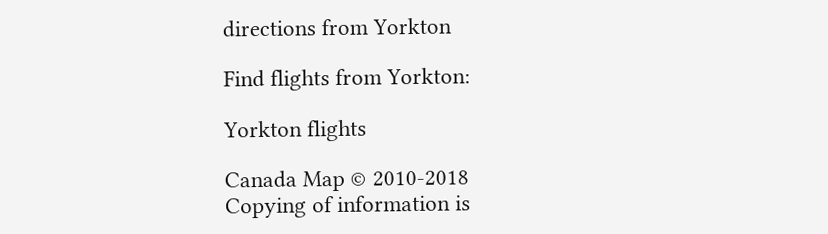directions from Yorkton

Find flights from Yorkton:

Yorkton flights

Canada Map © 2010-2018
Copying of information is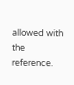allowed with the reference.